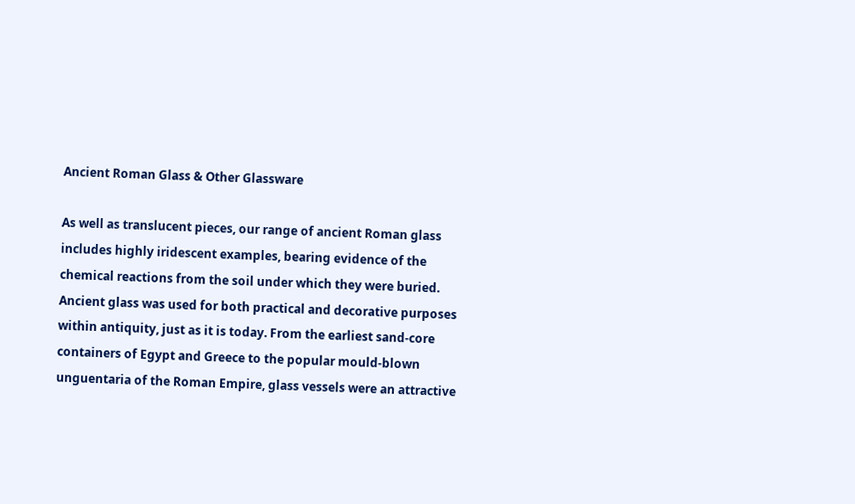Ancient Roman Glass & Other Glassware

As well as translucent pieces, our range of ancient Roman glass includes highly iridescent examples, bearing evidence of the chemical reactions from the soil under which they were buried. Ancient glass was used for both practical and decorative purposes within antiquity, just as it is today. From the earliest sand-core containers of Egypt and Greece to the popular mould-blown unguentaria of the Roman Empire, glass vessels were an attractive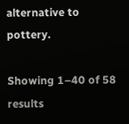alternative to pottery.

Showing 1–40 of 58 results